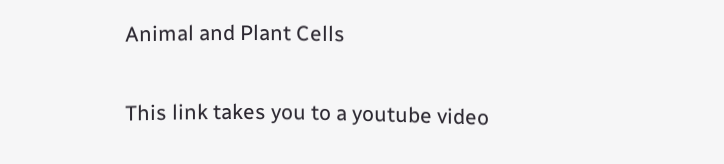Animal and Plant Cells

This link takes you to a youtube video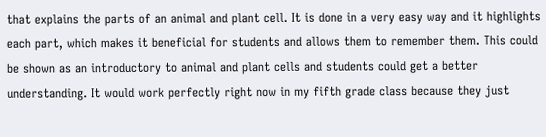that explains the parts of an animal and plant cell. It is done in a very easy way and it highlights each part, which makes it beneficial for students and allows them to remember them. This could be shown as an introductory to animal and plant cells and students could get a better understanding. It would work perfectly right now in my fifth grade class because they just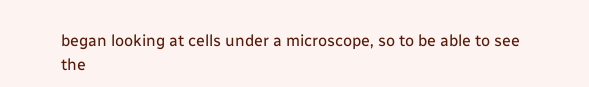began looking at cells under a microscope, so to be able to see the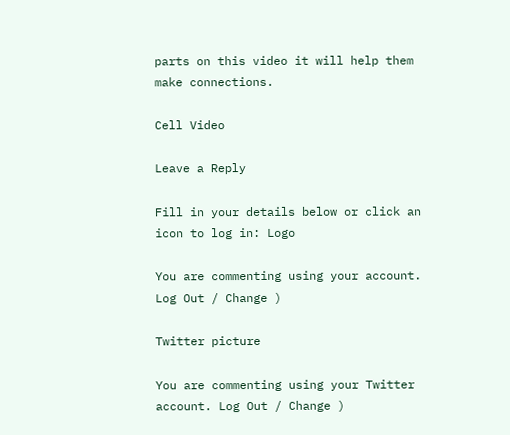parts on this video it will help them make connections.

Cell Video

Leave a Reply

Fill in your details below or click an icon to log in: Logo

You are commenting using your account. Log Out / Change )

Twitter picture

You are commenting using your Twitter account. Log Out / Change )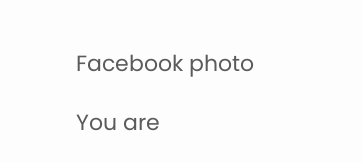Facebook photo

You are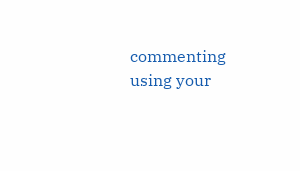commenting using your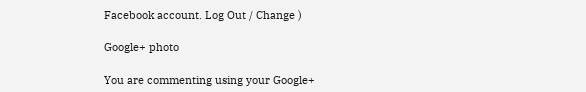Facebook account. Log Out / Change )

Google+ photo

You are commenting using your Google+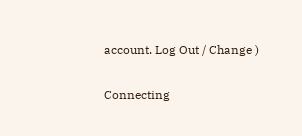account. Log Out / Change )

Connecting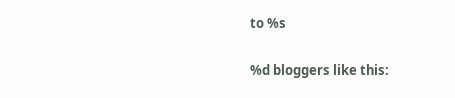to %s

%d bloggers like this: